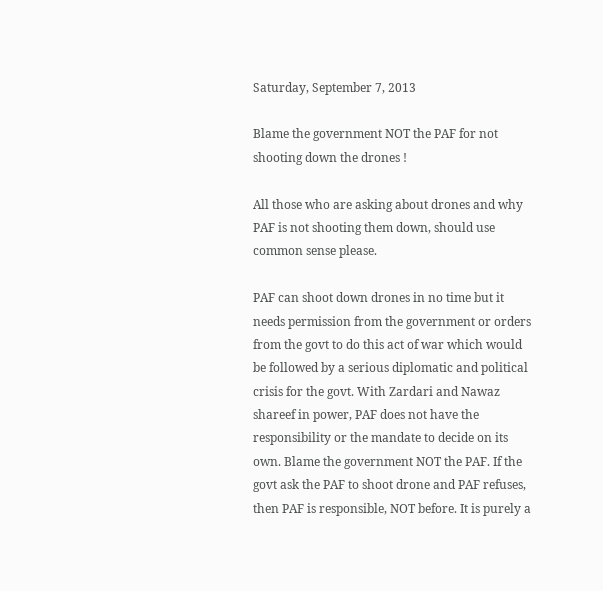Saturday, September 7, 2013

Blame the government NOT the PAF for not shooting down the drones !

All those who are asking about drones and why PAF is not shooting them down, should use common sense please.

PAF can shoot down drones in no time but it needs permission from the government or orders from the govt to do this act of war which would be followed by a serious diplomatic and political crisis for the govt. With Zardari and Nawaz shareef in power, PAF does not have the responsibility or the mandate to decide on its own. Blame the government NOT the PAF. If the govt ask the PAF to shoot drone and PAF refuses, then PAF is responsible, NOT before. It is purely a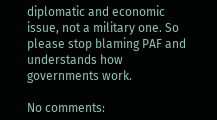diplomatic and economic issue, not a military one. So please stop blaming PAF and understands how governments work.

No comments: